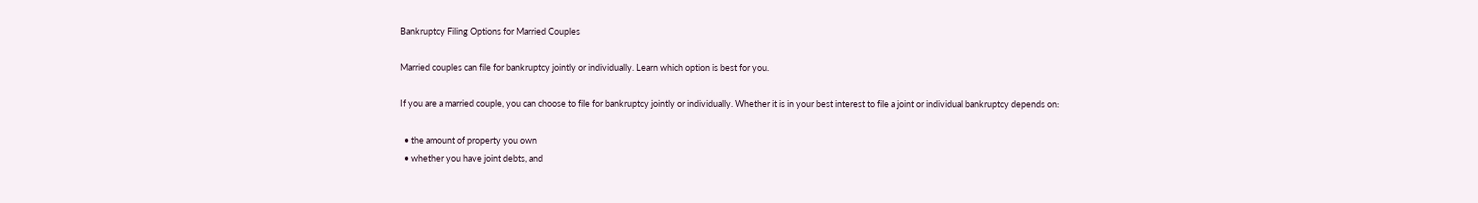Bankruptcy Filing Options for Married Couples

Married couples can file for bankruptcy jointly or individually. Learn which option is best for you.

If you are a married couple, you can choose to file for bankruptcy jointly or individually. Whether it is in your best interest to file a joint or individual bankruptcy depends on:

  • the amount of property you own
  • whether you have joint debts, and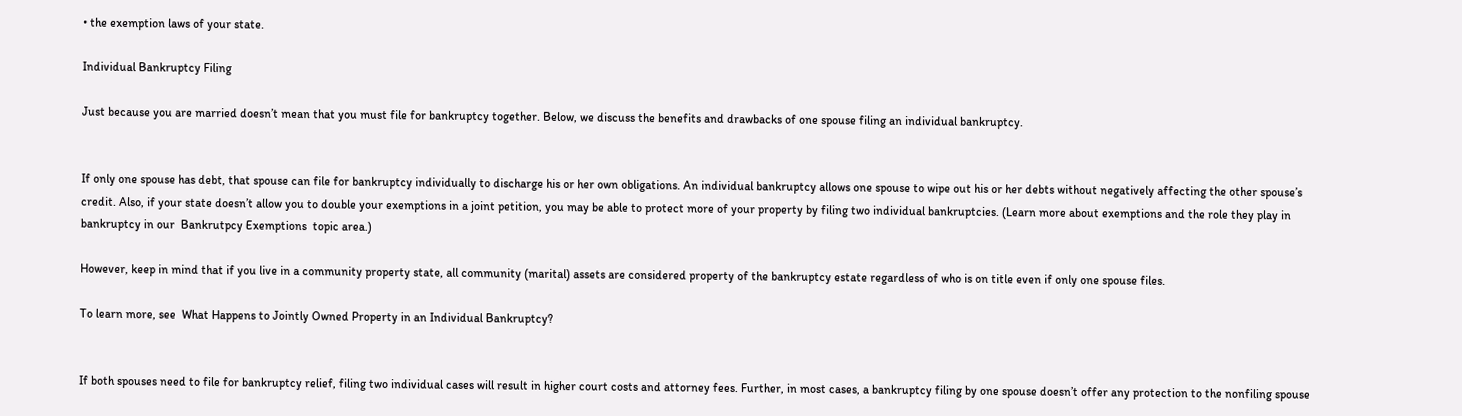• the exemption laws of your state.

Individual Bankruptcy Filing

Just because you are married doesn’t mean that you must file for bankruptcy together. Below, we discuss the benefits and drawbacks of one spouse filing an individual bankruptcy.


If only one spouse has debt, that spouse can file for bankruptcy individually to discharge his or her own obligations. An individual bankruptcy allows one spouse to wipe out his or her debts without negatively affecting the other spouse’s credit. Also, if your state doesn’t allow you to double your exemptions in a joint petition, you may be able to protect more of your property by filing two individual bankruptcies. (Learn more about exemptions and the role they play in bankruptcy in our  Bankrutpcy Exemptions  topic area.)

However, keep in mind that if you live in a community property state, all community (marital) assets are considered property of the bankruptcy estate regardless of who is on title even if only one spouse files.

To learn more, see  What Happens to Jointly Owned Property in an Individual Bankruptcy?


If both spouses need to file for bankruptcy relief, filing two individual cases will result in higher court costs and attorney fees. Further, in most cases, a bankruptcy filing by one spouse doesn’t offer any protection to the nonfiling spouse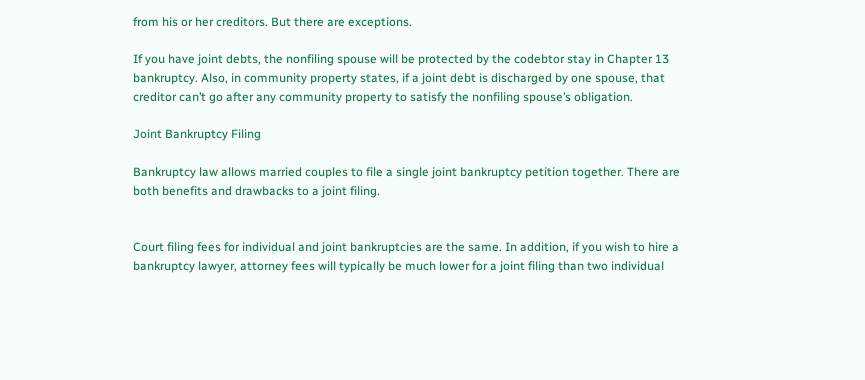from his or her creditors. But there are exceptions.

If you have joint debts, the nonfiling spouse will be protected by the codebtor stay in Chapter 13 bankruptcy. Also, in community property states, if a joint debt is discharged by one spouse, that creditor can’t go after any community property to satisfy the nonfiling spouse’s obligation.

Joint Bankruptcy Filing

Bankruptcy law allows married couples to file a single joint bankruptcy petition together. There are both benefits and drawbacks to a joint filing.


Court filing fees for individual and joint bankruptcies are the same. In addition, if you wish to hire a bankruptcy lawyer, attorney fees will typically be much lower for a joint filing than two individual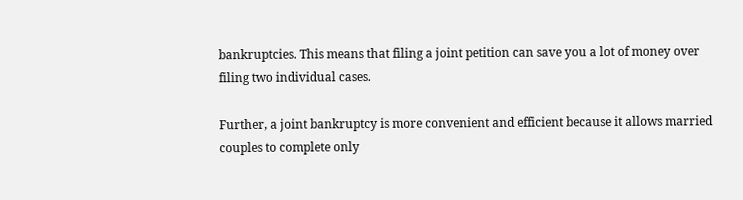bankruptcies. This means that filing a joint petition can save you a lot of money over filing two individual cases.

Further, a joint bankruptcy is more convenient and efficient because it allows married couples to complete only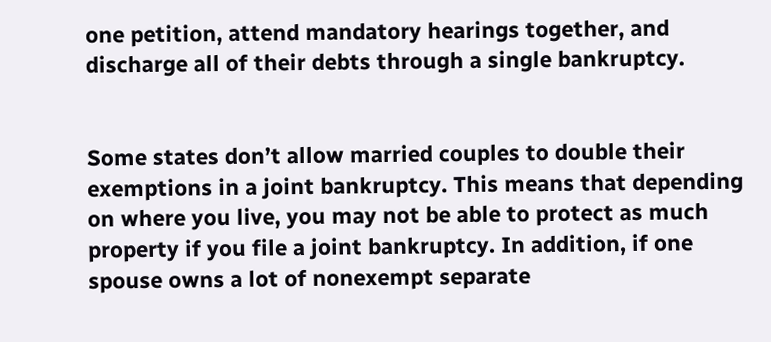one petition, attend mandatory hearings together, and discharge all of their debts through a single bankruptcy.


Some states don’t allow married couples to double their exemptions in a joint bankruptcy. This means that depending on where you live, you may not be able to protect as much property if you file a joint bankruptcy. In addition, if one spouse owns a lot of nonexempt separate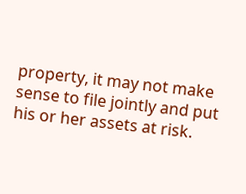property, it may not make sense to file jointly and put his or her assets at risk.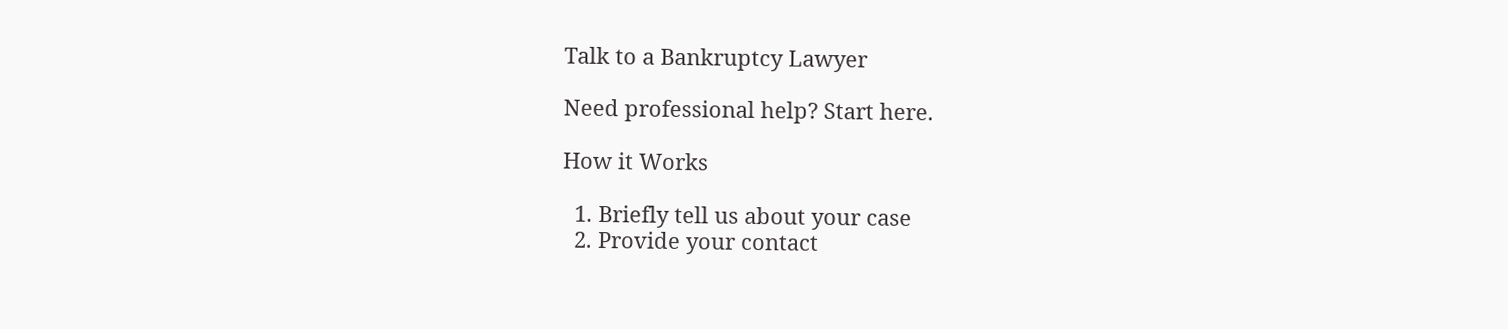Talk to a Bankruptcy Lawyer

Need professional help? Start here.

How it Works

  1. Briefly tell us about your case
  2. Provide your contact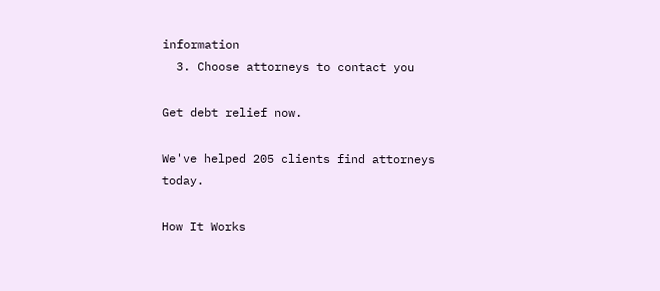information
  3. Choose attorneys to contact you

Get debt relief now.

We've helped 205 clients find attorneys today.

How It Works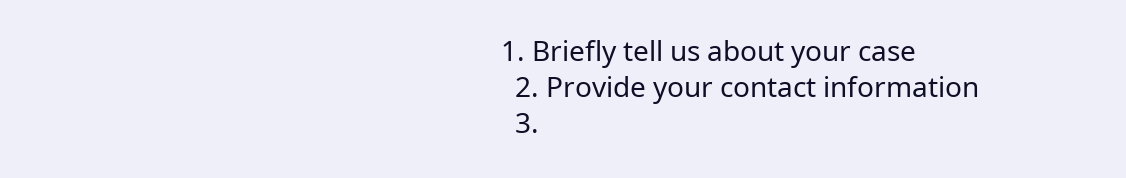1. Briefly tell us about your case
  2. Provide your contact information
  3.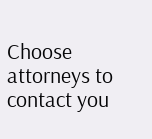Choose attorneys to contact you